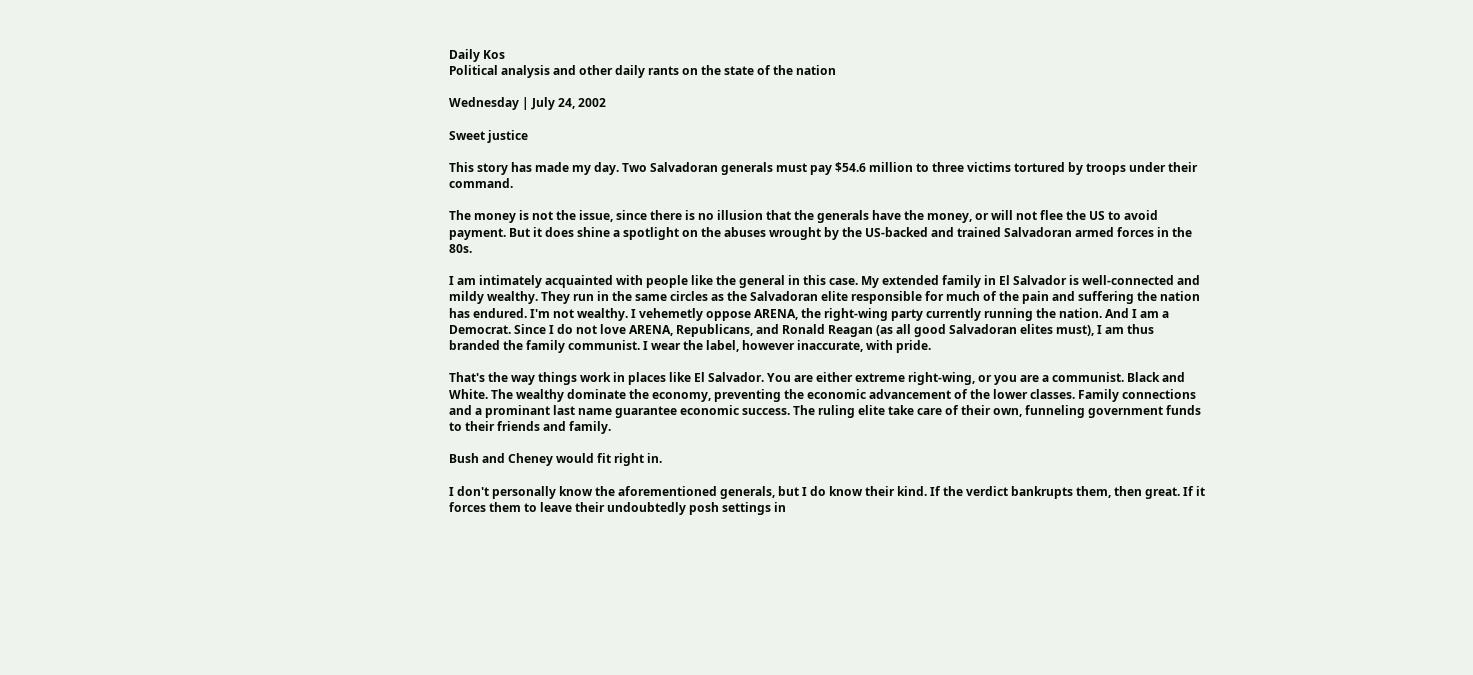Daily Kos
Political analysis and other daily rants on the state of the nation

Wednesday | July 24, 2002

Sweet justice

This story has made my day. Two Salvadoran generals must pay $54.6 million to three victims tortured by troops under their command.

The money is not the issue, since there is no illusion that the generals have the money, or will not flee the US to avoid payment. But it does shine a spotlight on the abuses wrought by the US-backed and trained Salvadoran armed forces in the 80s.

I am intimately acquainted with people like the general in this case. My extended family in El Salvador is well-connected and mildy wealthy. They run in the same circles as the Salvadoran elite responsible for much of the pain and suffering the nation has endured. I'm not wealthy. I vehemetly oppose ARENA, the right-wing party currently running the nation. And I am a Democrat. Since I do not love ARENA, Republicans, and Ronald Reagan (as all good Salvadoran elites must), I am thus branded the family communist. I wear the label, however inaccurate, with pride.

That's the way things work in places like El Salvador. You are either extreme right-wing, or you are a communist. Black and White. The wealthy dominate the economy, preventing the economic advancement of the lower classes. Family connections and a prominant last name guarantee economic success. The ruling elite take care of their own, funneling government funds to their friends and family.

Bush and Cheney would fit right in.

I don't personally know the aforementioned generals, but I do know their kind. If the verdict bankrupts them, then great. If it forces them to leave their undoubtedly posh settings in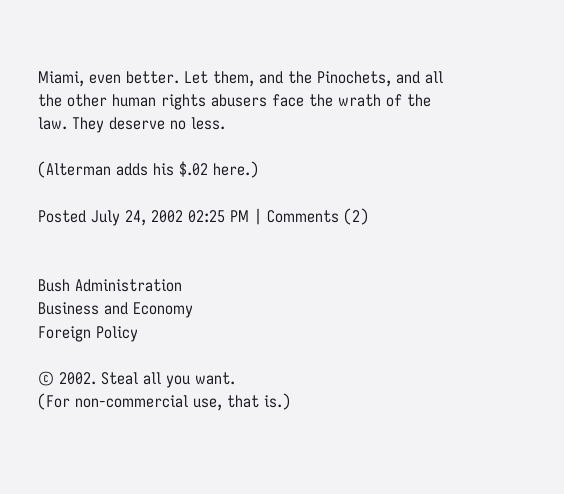Miami, even better. Let them, and the Pinochets, and all the other human rights abusers face the wrath of the law. They deserve no less.

(Alterman adds his $.02 here.)

Posted July 24, 2002 02:25 PM | Comments (2)


Bush Administration
Business and Economy
Foreign Policy

© 2002. Steal all you want.
(For non-commercial use, that is.)